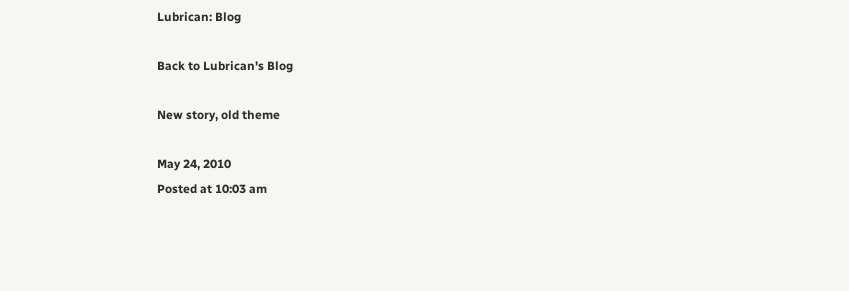Lubrican: Blog

Back to Lubrican's Blog

New story, old theme

May 24, 2010
Posted at 10:03 am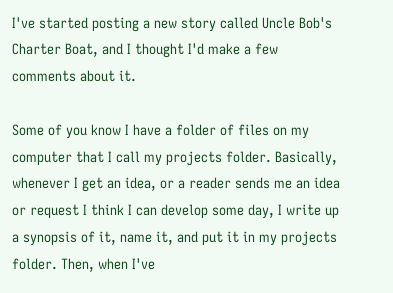I've started posting a new story called Uncle Bob's Charter Boat, and I thought I'd make a few comments about it.

Some of you know I have a folder of files on my computer that I call my projects folder. Basically, whenever I get an idea, or a reader sends me an idea or request I think I can develop some day, I write up a synopsis of it, name it, and put it in my projects folder. Then, when I've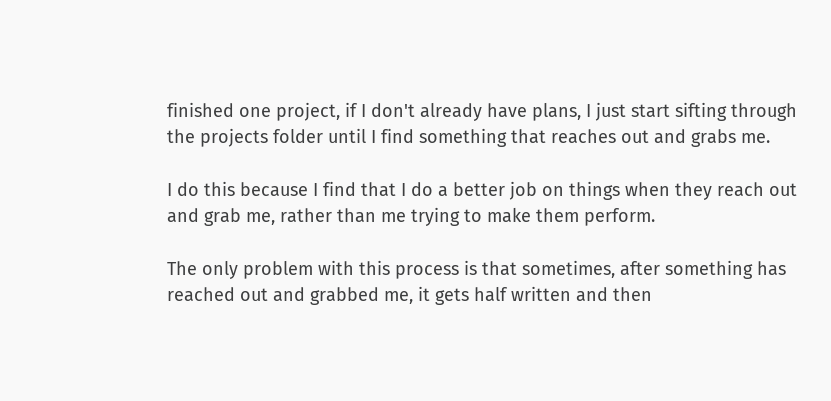finished one project, if I don't already have plans, I just start sifting through the projects folder until I find something that reaches out and grabs me.

I do this because I find that I do a better job on things when they reach out and grab me, rather than me trying to make them perform.

The only problem with this process is that sometimes, after something has reached out and grabbed me, it gets half written and then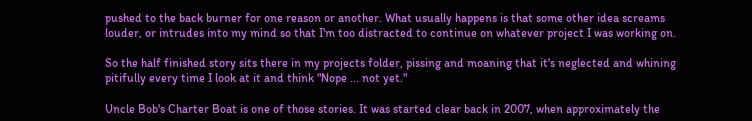pushed to the back burner for one reason or another. What usually happens is that some other idea screams louder, or intrudes into my mind so that I'm too distracted to continue on whatever project I was working on.

So the half finished story sits there in my projects folder, pissing and moaning that it's neglected and whining pitifully every time I look at it and think "Nope ... not yet."

Uncle Bob's Charter Boat is one of those stories. It was started clear back in 2007, when approximately the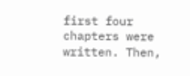first four chapters were written. Then,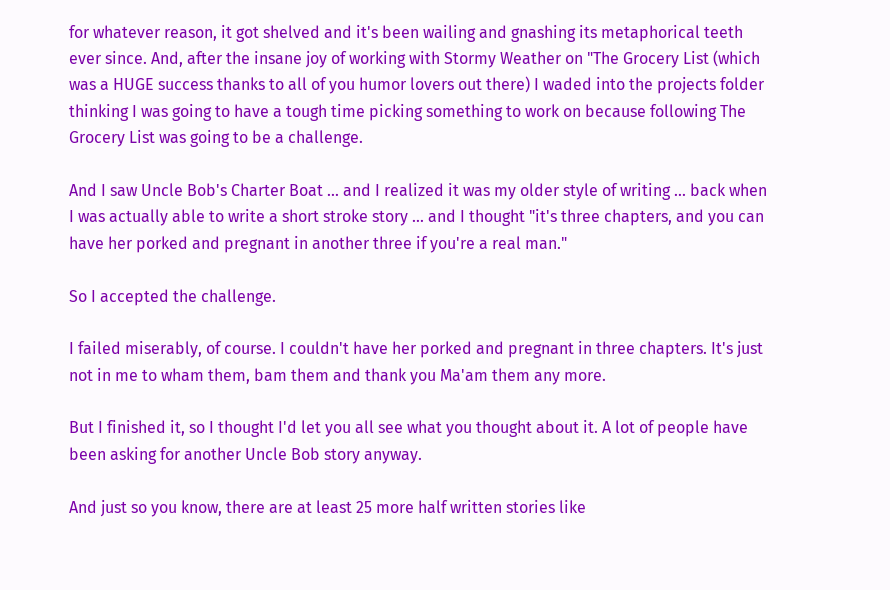for whatever reason, it got shelved and it's been wailing and gnashing its metaphorical teeth ever since. And, after the insane joy of working with Stormy Weather on "The Grocery List (which was a HUGE success thanks to all of you humor lovers out there) I waded into the projects folder thinking I was going to have a tough time picking something to work on because following The Grocery List was going to be a challenge.

And I saw Uncle Bob's Charter Boat ... and I realized it was my older style of writing ... back when I was actually able to write a short stroke story ... and I thought "it's three chapters, and you can have her porked and pregnant in another three if you're a real man."

So I accepted the challenge.

I failed miserably, of course. I couldn't have her porked and pregnant in three chapters. It's just not in me to wham them, bam them and thank you Ma'am them any more.

But I finished it, so I thought I'd let you all see what you thought about it. A lot of people have been asking for another Uncle Bob story anyway.

And just so you know, there are at least 25 more half written stories like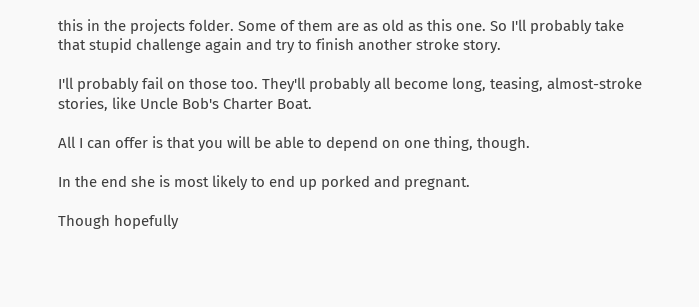this in the projects folder. Some of them are as old as this one. So I'll probably take that stupid challenge again and try to finish another stroke story.

I'll probably fail on those too. They'll probably all become long, teasing, almost-stroke stories, like Uncle Bob's Charter Boat.

All I can offer is that you will be able to depend on one thing, though.

In the end she is most likely to end up porked and pregnant.

Though hopefully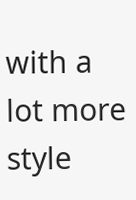with a lot more style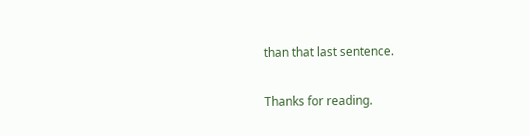than that last sentence.

Thanks for reading.